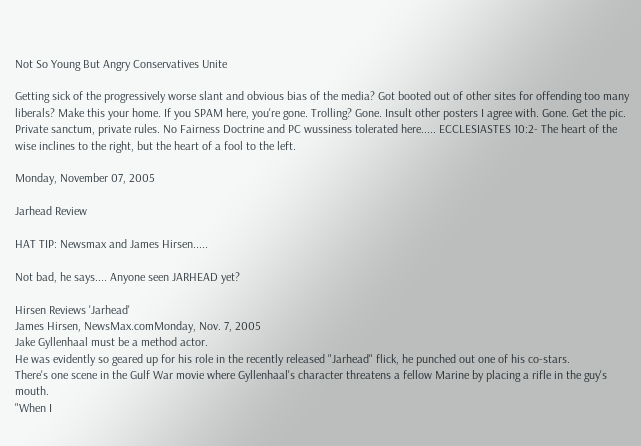Not So Young But Angry Conservatives Unite

Getting sick of the progressively worse slant and obvious bias of the media? Got booted out of other sites for offending too many liberals? Make this your home. If you SPAM here, you're gone. Trolling? Gone. Insult other posters I agree with. Gone. Get the pic. Private sanctum, private rules. No Fairness Doctrine and PC wussiness tolerated here..... ECCLESIASTES 10:2- The heart of the wise inclines to the right, but the heart of a fool to the left.

Monday, November 07, 2005

Jarhead Review

HAT TIP: Newsmax and James Hirsen.....

Not bad, he says.... Anyone seen JARHEAD yet?

Hirsen Reviews 'Jarhead'
James Hirsen, NewsMax.comMonday, Nov. 7, 2005
Jake Gyllenhaal must be a method actor.
He was evidently so geared up for his role in the recently released "Jarhead" flick, he punched out one of his co-stars.
There's one scene in the Gulf War movie where Gyllenhaal's character threatens a fellow Marine by placing a rifle in the guy's mouth.
"When I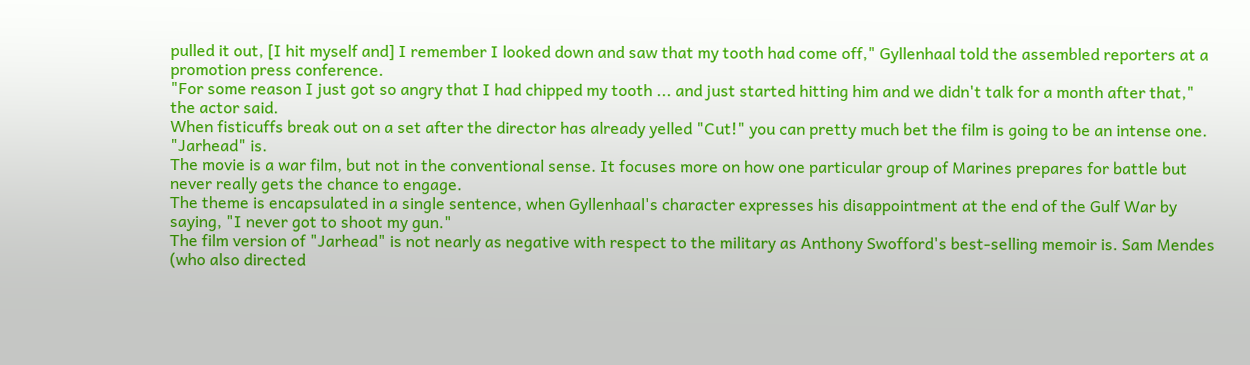pulled it out, [I hit myself and] I remember I looked down and saw that my tooth had come off," Gyllenhaal told the assembled reporters at a promotion press conference.
"For some reason I just got so angry that I had chipped my tooth ... and just started hitting him and we didn't talk for a month after that," the actor said.
When fisticuffs break out on a set after the director has already yelled "Cut!" you can pretty much bet the film is going to be an intense one.
"Jarhead" is.
The movie is a war film, but not in the conventional sense. It focuses more on how one particular group of Marines prepares for battle but never really gets the chance to engage.
The theme is encapsulated in a single sentence, when Gyllenhaal's character expresses his disappointment at the end of the Gulf War by saying, "I never got to shoot my gun."
The film version of "Jarhead" is not nearly as negative with respect to the military as Anthony Swofford's best-selling memoir is. Sam Mendes (who also directed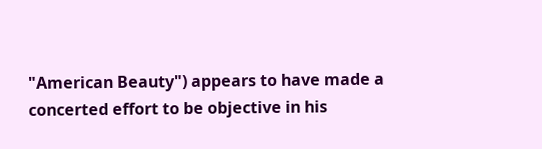"American Beauty") appears to have made a concerted effort to be objective in his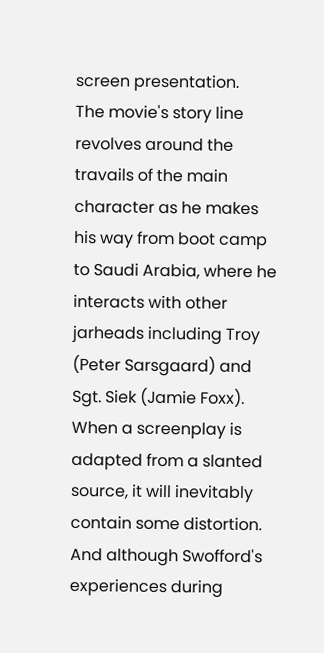screen presentation.
The movie's story line revolves around the travails of the main character as he makes his way from boot camp to Saudi Arabia, where he interacts with other jarheads including Troy (Peter Sarsgaard) and Sgt. Siek (Jamie Foxx).
When a screenplay is adapted from a slanted source, it will inevitably contain some distortion. And although Swofford's experiences during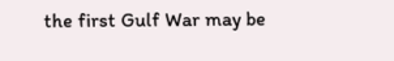the first Gulf War may be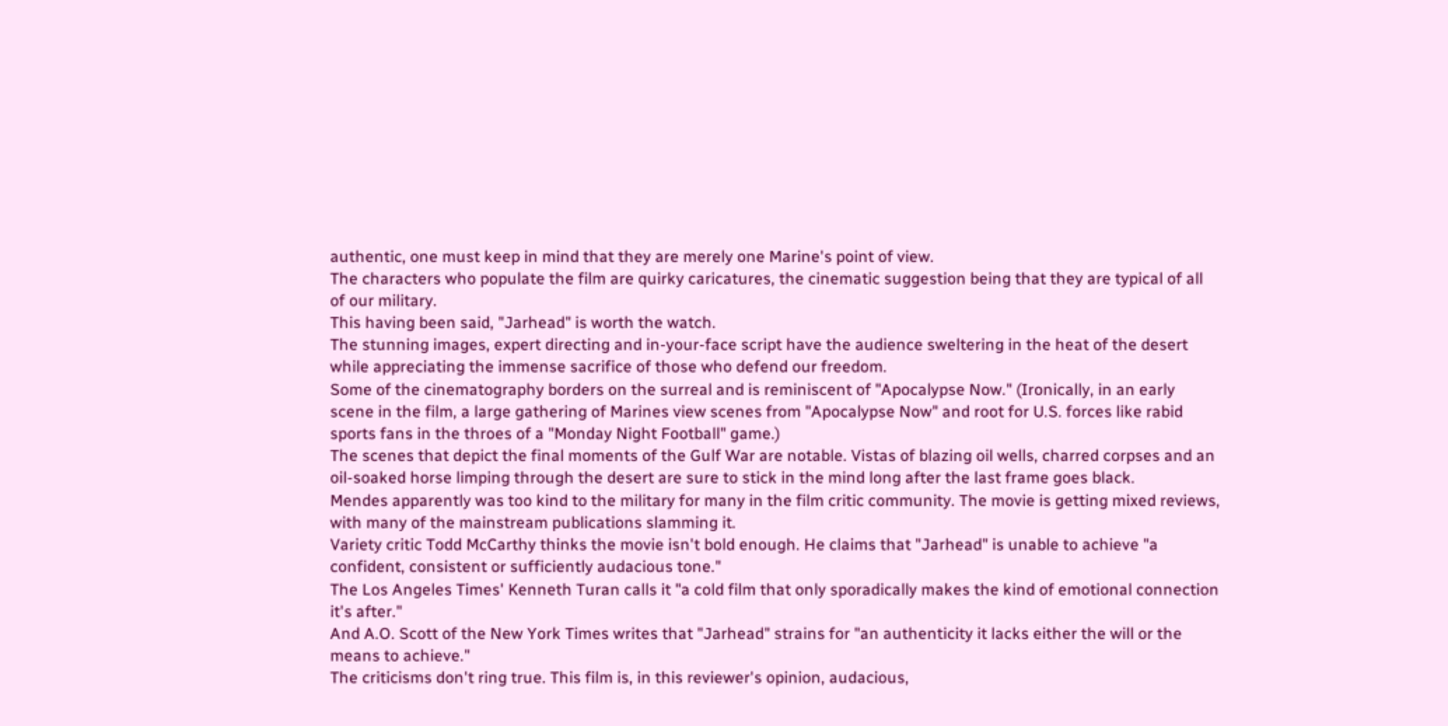authentic, one must keep in mind that they are merely one Marine's point of view.
The characters who populate the film are quirky caricatures, the cinematic suggestion being that they are typical of all of our military.
This having been said, "Jarhead" is worth the watch.
The stunning images, expert directing and in-your-face script have the audience sweltering in the heat of the desert while appreciating the immense sacrifice of those who defend our freedom.
Some of the cinematography borders on the surreal and is reminiscent of "Apocalypse Now." (Ironically, in an early scene in the film, a large gathering of Marines view scenes from "Apocalypse Now" and root for U.S. forces like rabid sports fans in the throes of a "Monday Night Football" game.)
The scenes that depict the final moments of the Gulf War are notable. Vistas of blazing oil wells, charred corpses and an oil-soaked horse limping through the desert are sure to stick in the mind long after the last frame goes black.
Mendes apparently was too kind to the military for many in the film critic community. The movie is getting mixed reviews, with many of the mainstream publications slamming it.
Variety critic Todd McCarthy thinks the movie isn't bold enough. He claims that "Jarhead" is unable to achieve "a confident, consistent or sufficiently audacious tone."
The Los Angeles Times' Kenneth Turan calls it "a cold film that only sporadically makes the kind of emotional connection it's after."
And A.O. Scott of the New York Times writes that "Jarhead" strains for "an authenticity it lacks either the will or the means to achieve."
The criticisms don't ring true. This film is, in this reviewer's opinion, audacious,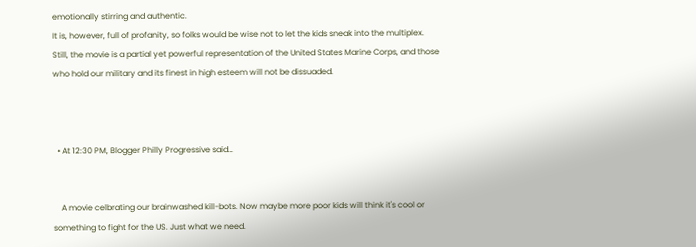emotionally stirring and authentic.
It is, however, full of profanity, so folks would be wise not to let the kids sneak into the multiplex.
Still, the movie is a partial yet powerful representation of the United States Marine Corps, and those who hold our military and its finest in high esteem will not be dissuaded.



  • At 12:30 PM, Blogger Philly Progressive said…


    A movie celbrating our brainwashed kill-bots. Now maybe more poor kids will think it's cool or something to fight for the US. Just what we need.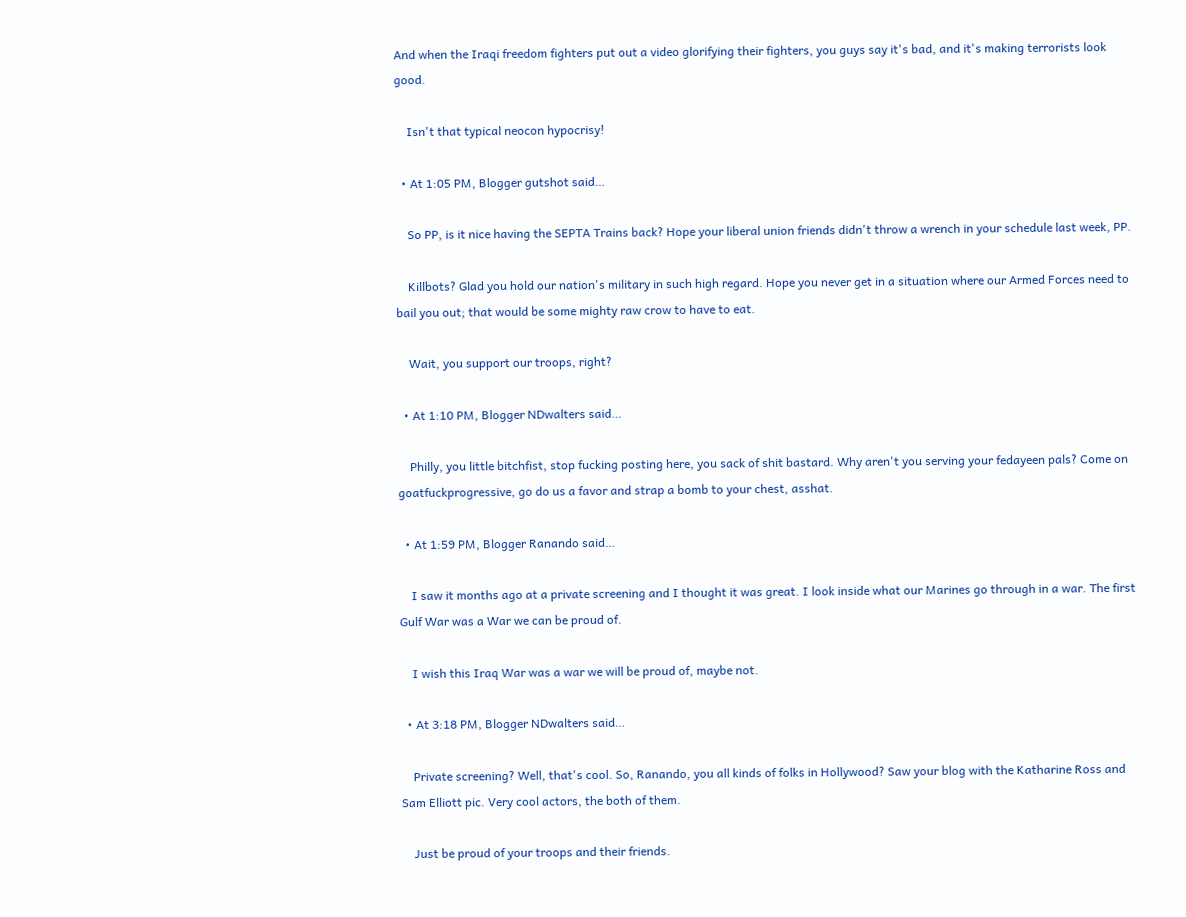And when the Iraqi freedom fighters put out a video glorifying their fighters, you guys say it's bad, and it's making terrorists look good.

    Isn't that typical neocon hypocrisy!

  • At 1:05 PM, Blogger gutshot said…

    So PP, is it nice having the SEPTA Trains back? Hope your liberal union friends didn't throw a wrench in your schedule last week, PP.

    Killbots? Glad you hold our nation's military in such high regard. Hope you never get in a situation where our Armed Forces need to bail you out; that would be some mighty raw crow to have to eat.

    Wait, you support our troops, right?

  • At 1:10 PM, Blogger NDwalters said…

    Philly, you little bitchfist, stop fucking posting here, you sack of shit bastard. Why aren't you serving your fedayeen pals? Come on goatfuckprogressive, go do us a favor and strap a bomb to your chest, asshat.

  • At 1:59 PM, Blogger Ranando said…

    I saw it months ago at a private screening and I thought it was great. I look inside what our Marines go through in a war. The first Gulf War was a War we can be proud of.

    I wish this Iraq War was a war we will be proud of, maybe not.

  • At 3:18 PM, Blogger NDwalters said…

    Private screening? Well, that's cool. So, Ranando, you all kinds of folks in Hollywood? Saw your blog with the Katharine Ross and Sam Elliott pic. Very cool actors, the both of them.

    Just be proud of your troops and their friends.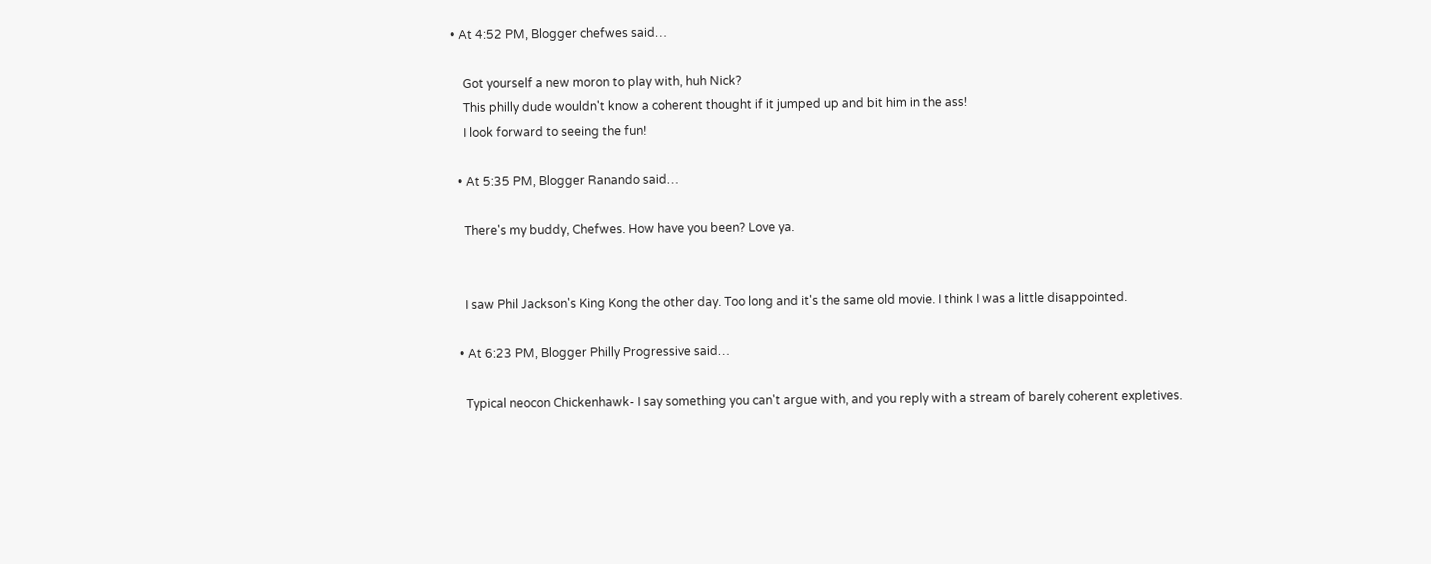• At 4:52 PM, Blogger chefwes said…

    Got yourself a new moron to play with, huh Nick?
    This philly dude wouldn't know a coherent thought if it jumped up and bit him in the ass!
    I look forward to seeing the fun!

  • At 5:35 PM, Blogger Ranando said…

    There's my buddy, Chefwes. How have you been? Love ya.


    I saw Phil Jackson's King Kong the other day. Too long and it's the same old movie. I think I was a little disappointed.

  • At 6:23 PM, Blogger Philly Progressive said…

    Typical neocon Chickenhawk- I say something you can't argue with, and you reply with a stream of barely coherent expletives.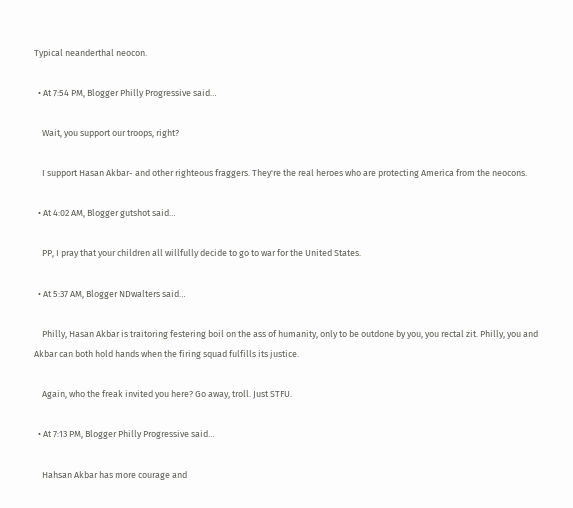Typical neanderthal neocon.

  • At 7:54 PM, Blogger Philly Progressive said…

    Wait, you support our troops, right?

    I support Hasan Akbar- and other righteous fraggers. They're the real heroes who are protecting America from the neocons.

  • At 4:02 AM, Blogger gutshot said…

    PP, I pray that your children all willfully decide to go to war for the United States.

  • At 5:37 AM, Blogger NDwalters said…

    Philly, Hasan Akbar is traitoring festering boil on the ass of humanity, only to be outdone by you, you rectal zit. Philly, you and Akbar can both hold hands when the firing squad fulfills its justice.

    Again, who the freak invited you here? Go away, troll. Just STFU.

  • At 7:13 PM, Blogger Philly Progressive said…

    Hahsan Akbar has more courage and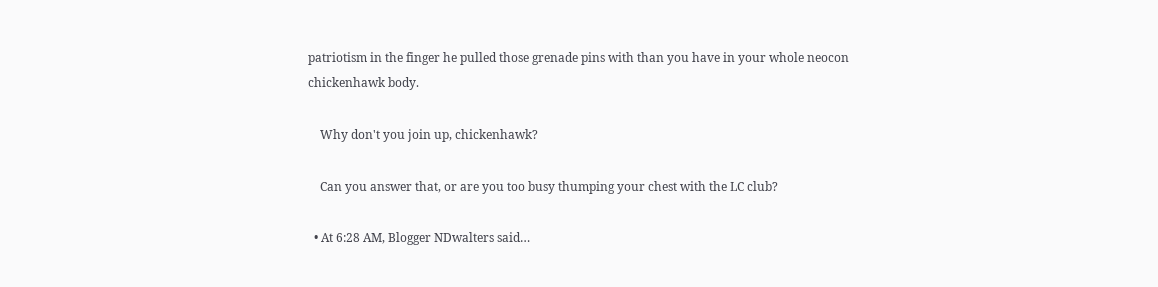patriotism in the finger he pulled those grenade pins with than you have in your whole neocon chickenhawk body.

    Why don't you join up, chickenhawk?

    Can you answer that, or are you too busy thumping your chest with the LC club?

  • At 6:28 AM, Blogger NDwalters said…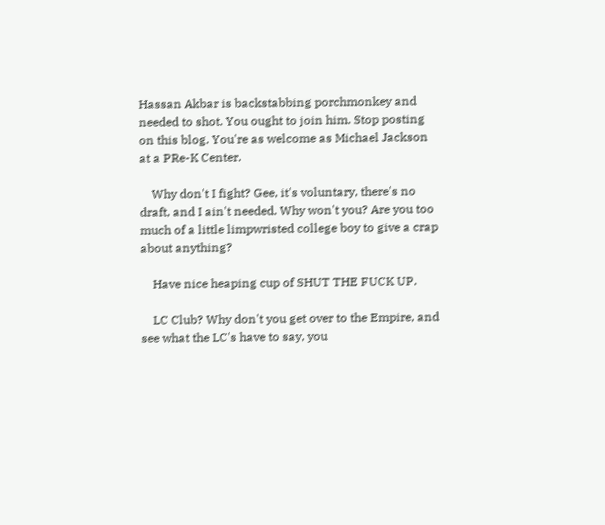Hassan Akbar is backstabbing porchmonkey and needed to shot. You ought to join him. Stop posting on this blog. You're as welcome as Michael Jackson at a PRe-K Center.

    Why don't I fight? Gee, it's voluntary, there's no draft, and I ain't needed. Why won't you? Are you too much of a little limpwristed college boy to give a crap about anything?

    Have nice heaping cup of SHUT THE FUCK UP.

    LC Club? Why don't you get over to the Empire, and see what the LC's have to say, you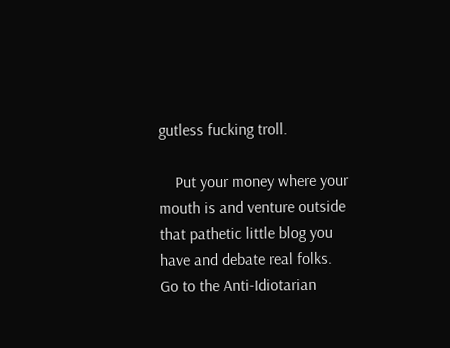gutless fucking troll.

    Put your money where your mouth is and venture outside that pathetic little blog you have and debate real folks. Go to the Anti-Idiotarian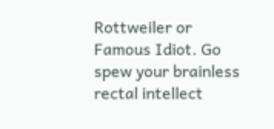Rottweiler or Famous Idiot. Go spew your brainless rectal intellect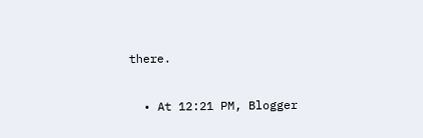there.

  • At 12:21 PM, Blogger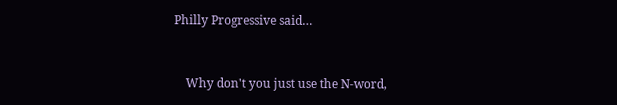Philly Progressive said…


    Why don't you just use the N-word,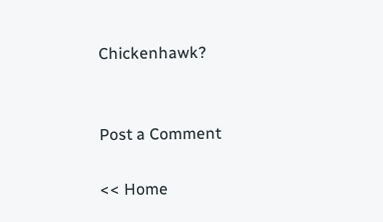Chickenhawk?


Post a Comment

<< Home